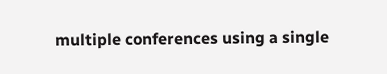multiple conferences using a single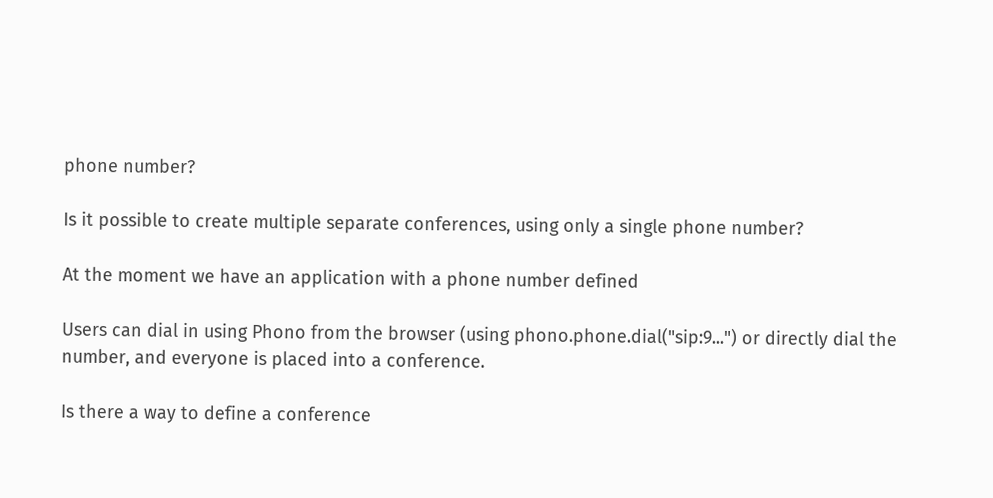phone number?

Is it possible to create multiple separate conferences, using only a single phone number?

At the moment we have an application with a phone number defined

Users can dial in using Phono from the browser (using phono.phone.dial("sip:9...") or directly dial the number, and everyone is placed into a conference.

Is there a way to define a conference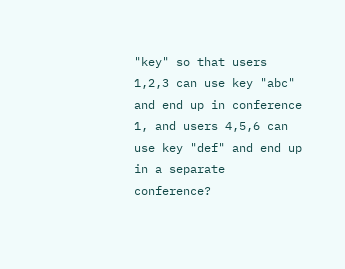"key" so that users 1,2,3 can use key "abc" and end up in conference 1, and users 4,5,6 can use key "def" and end up in a separate conference?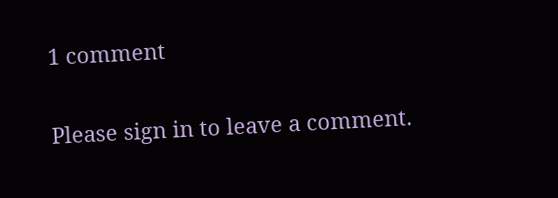1 comment

Please sign in to leave a comment.